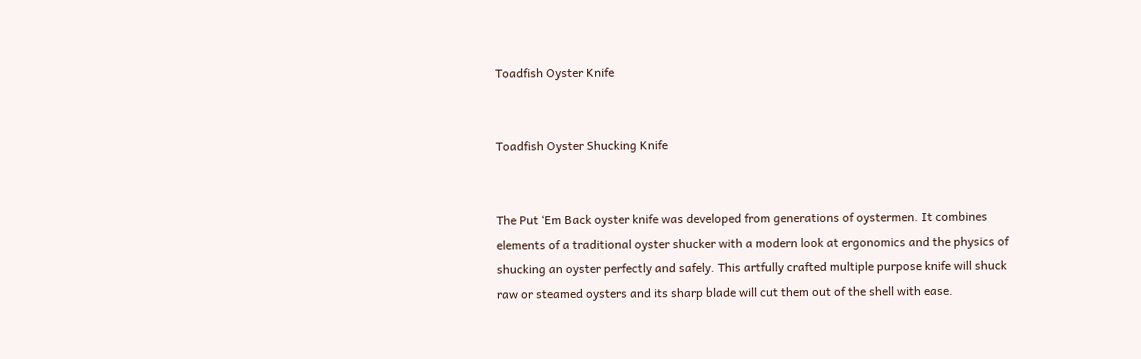Toadfish Oyster Knife


Toadfish Oyster Shucking Knife


The Put ‘Em Back oyster knife was developed from generations of oystermen. It combines elements of a traditional oyster shucker with a modern look at ergonomics and the physics of shucking an oyster perfectly and safely. This artfully crafted multiple purpose knife will shuck raw or steamed oysters and its sharp blade will cut them out of the shell with ease.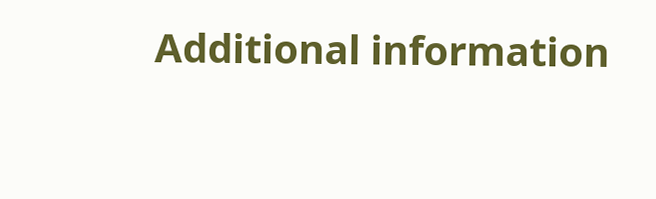Additional information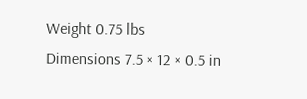Weight 0.75 lbs
Dimensions 7.5 × 12 × 0.5 in